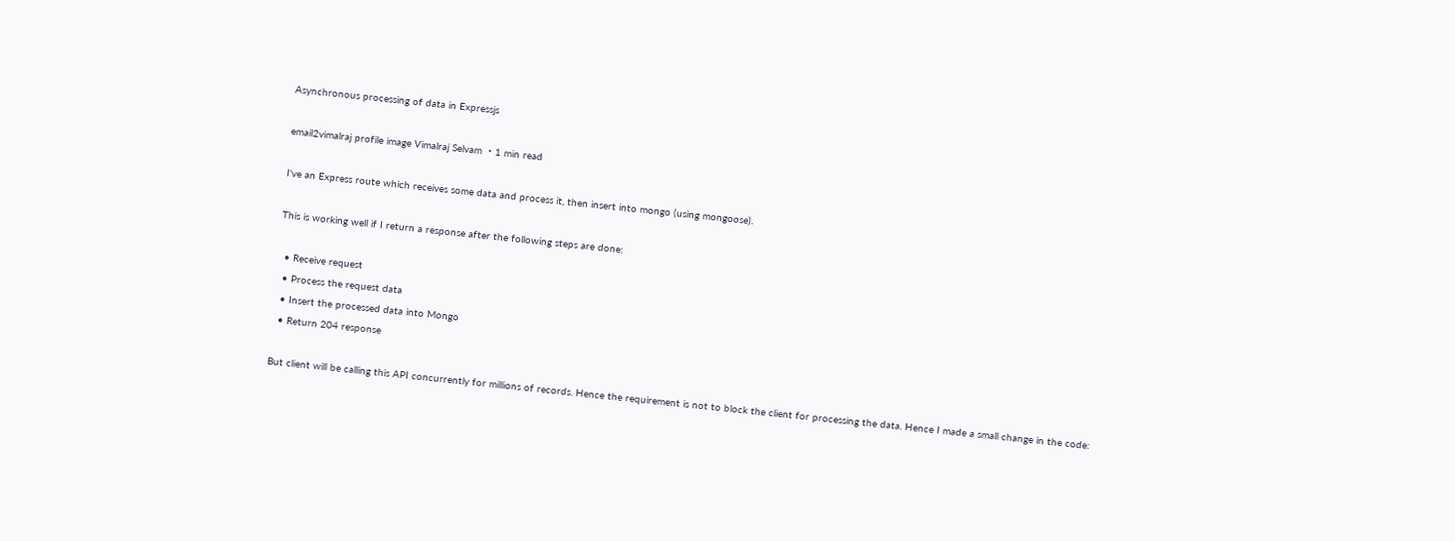Asynchronous processing of data in Expressjs

email2vimalraj profile image Vimalraj Selvam ・1 min read

I've an Express route which receives some data and process it, then insert into mongo (using mongoose).

This is working well if I return a response after the following steps are done:

  • Receive request
  • Process the request data
  • Insert the processed data into Mongo
  • Return 204 response

But client will be calling this API concurrently for millions of records. Hence the requirement is not to block the client for processing the data. Hence I made a small change in the code: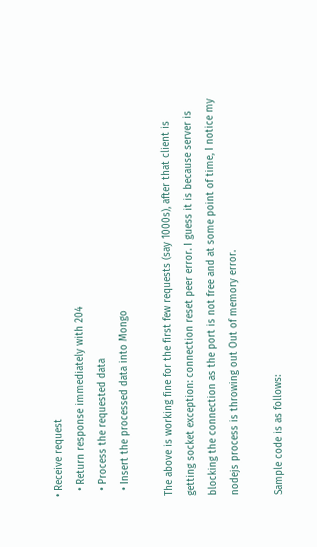• Receive request
  • Return response immediately with 204
  • Process the requested data
  • Insert the processed data into Mongo

The above is working fine for the first few requests (say 1000s), after that client is getting socket exception: connection reset peer error. I guess it is because server is blocking the connection as the port is not free and at some point of time, I notice my nodejs process is throwing out Out of memory error.

Sample code is as follows: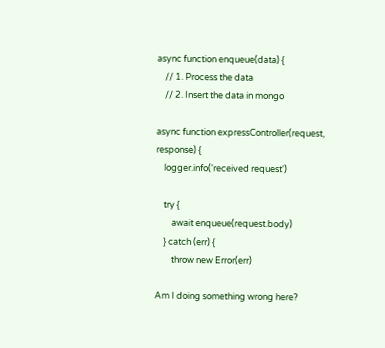async function enqueue(data) {
    // 1. Process the data
    // 2. Insert the data in mongo

async function expressController(request, response) {
    logger.info('received request')

    try {
        await enqueue(request.body)
    } catch (err) {
        throw new Error(err)

Am I doing something wrong here?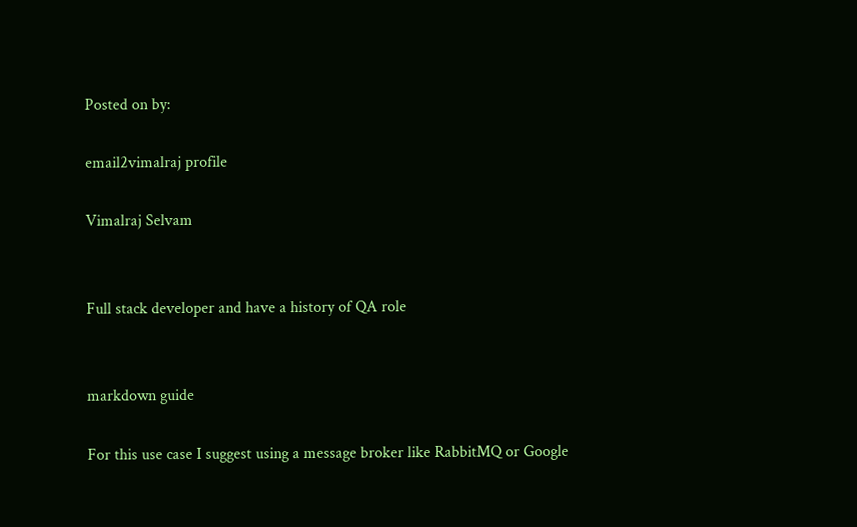Posted on by:

email2vimalraj profile

Vimalraj Selvam


Full stack developer and have a history of QA role


markdown guide

For this use case I suggest using a message broker like RabbitMQ or Google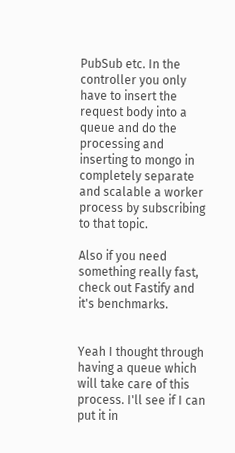PubSub etc. In the controller you only have to insert the request body into a queue and do the processing and inserting to mongo in completely separate and scalable a worker process by subscribing to that topic.

Also if you need something really fast, check out Fastify and it's benchmarks.


Yeah I thought through having a queue which will take care of this process. I'll see if I can put it in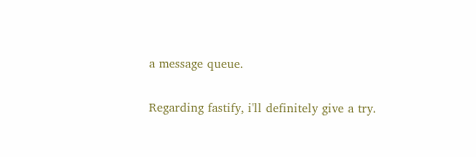a message queue.

Regarding fastify, i'll definitely give a try.